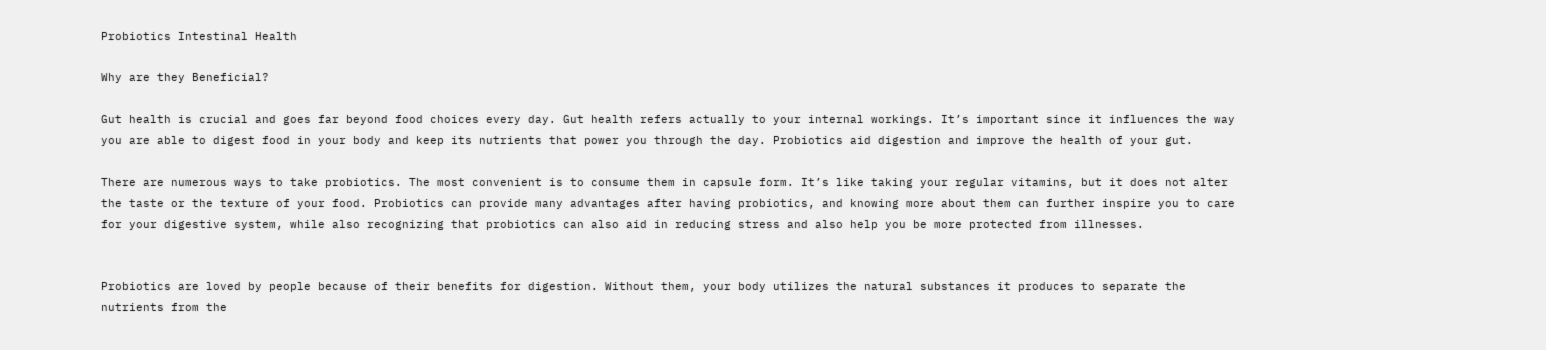Probiotics Intestinal Health

Why are they Beneficial?

Gut health is crucial and goes far beyond food choices every day. Gut health refers actually to your internal workings. It’s important since it influences the way you are able to digest food in your body and keep its nutrients that power you through the day. Probiotics aid digestion and improve the health of your gut.

There are numerous ways to take probiotics. The most convenient is to consume them in capsule form. It’s like taking your regular vitamins, but it does not alter the taste or the texture of your food. Probiotics can provide many advantages after having probiotics, and knowing more about them can further inspire you to care for your digestive system, while also recognizing that probiotics can also aid in reducing stress and also help you be more protected from illnesses.


Probiotics are loved by people because of their benefits for digestion. Without them, your body utilizes the natural substances it produces to separate the nutrients from the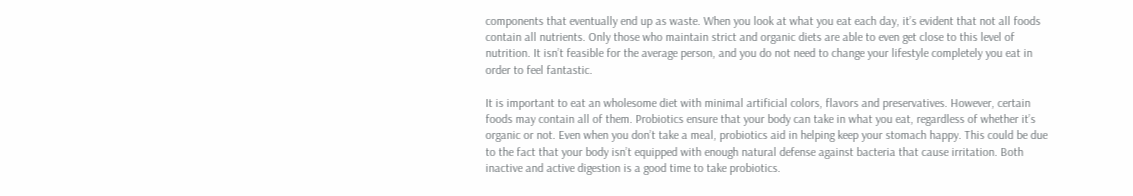components that eventually end up as waste. When you look at what you eat each day, it’s evident that not all foods contain all nutrients. Only those who maintain strict and organic diets are able to even get close to this level of nutrition. It isn’t feasible for the average person, and you do not need to change your lifestyle completely you eat in order to feel fantastic.

It is important to eat an wholesome diet with minimal artificial colors, flavors and preservatives. However, certain foods may contain all of them. Probiotics ensure that your body can take in what you eat, regardless of whether it’s organic or not. Even when you don’t take a meal, probiotics aid in helping keep your stomach happy. This could be due to the fact that your body isn’t equipped with enough natural defense against bacteria that cause irritation. Both inactive and active digestion is a good time to take probiotics.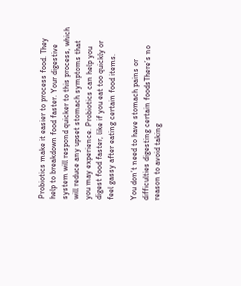Probiotics make it easier to process food. They help to breakdown food faster. Your digestive system will respond quicker to this process, which will reduce any upset stomach symptoms that you may experience. Probiotics can help you digest food faster, like if you eat too quickly or feel gassy after eating certain food items.

You don’t need to have stomach pains or difficulties digesting certain foodsThere’s no reason to avoid taking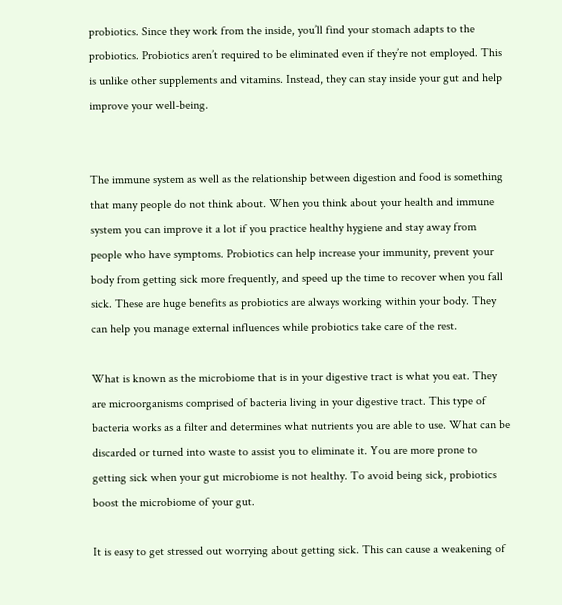probiotics. Since they work from the inside, you’ll find your stomach adapts to the probiotics. Probiotics aren’t required to be eliminated even if they’re not employed. This is unlike other supplements and vitamins. Instead, they can stay inside your gut and help improve your well-being.


The immune system as well as the relationship between digestion and food is something that many people do not think about. When you think about your health and immune system you can improve it a lot if you practice healthy hygiene and stay away from people who have symptoms. Probiotics can help increase your immunity, prevent your body from getting sick more frequently, and speed up the time to recover when you fall sick. These are huge benefits as probiotics are always working within your body. They can help you manage external influences while probiotics take care of the rest.

What is known as the microbiome that is in your digestive tract is what you eat. They are microorganisms comprised of bacteria living in your digestive tract. This type of bacteria works as a filter and determines what nutrients you are able to use. What can be discarded or turned into waste to assist you to eliminate it. You are more prone to getting sick when your gut microbiome is not healthy. To avoid being sick, probiotics boost the microbiome of your gut.

It is easy to get stressed out worrying about getting sick. This can cause a weakening of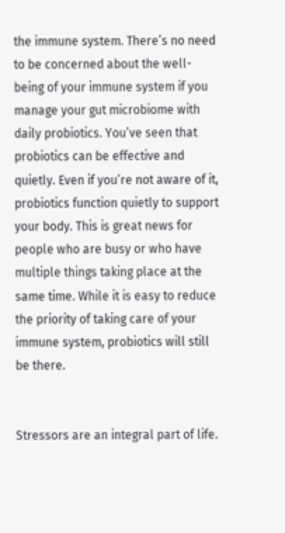the immune system. There’s no need to be concerned about the well-being of your immune system if you manage your gut microbiome with daily probiotics. You’ve seen that probiotics can be effective and quietly. Even if you’re not aware of it, probiotics function quietly to support your body. This is great news for people who are busy or who have multiple things taking place at the same time. While it is easy to reduce the priority of taking care of your immune system, probiotics will still be there.


Stressors are an integral part of life.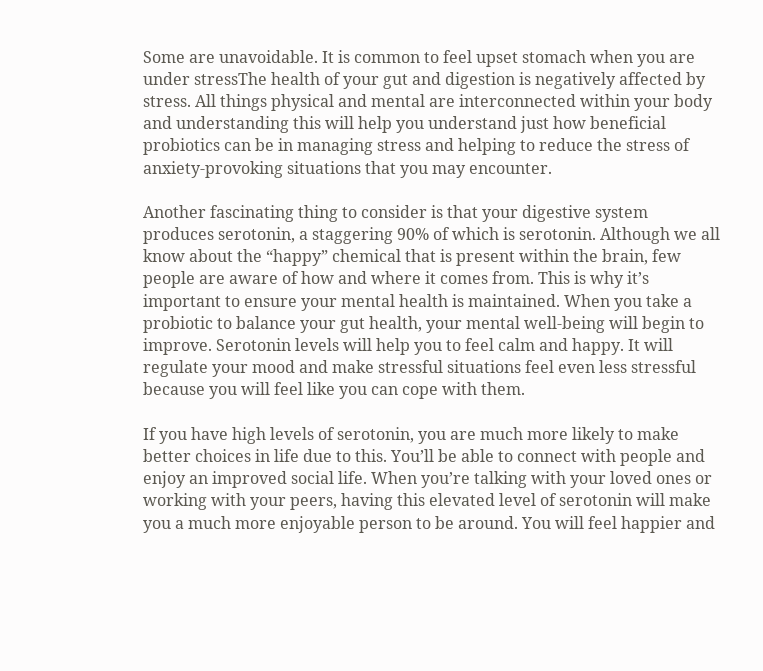Some are unavoidable. It is common to feel upset stomach when you are under stressThe health of your gut and digestion is negatively affected by stress. All things physical and mental are interconnected within your body and understanding this will help you understand just how beneficial probiotics can be in managing stress and helping to reduce the stress of anxiety-provoking situations that you may encounter.

Another fascinating thing to consider is that your digestive system produces serotonin, a staggering 90% of which is serotonin. Although we all know about the “happy” chemical that is present within the brain, few people are aware of how and where it comes from. This is why it’s important to ensure your mental health is maintained. When you take a probiotic to balance your gut health, your mental well-being will begin to improve. Serotonin levels will help you to feel calm and happy. It will regulate your mood and make stressful situations feel even less stressful because you will feel like you can cope with them.

If you have high levels of serotonin, you are much more likely to make better choices in life due to this. You’ll be able to connect with people and enjoy an improved social life. When you’re talking with your loved ones or working with your peers, having this elevated level of serotonin will make you a much more enjoyable person to be around. You will feel happier and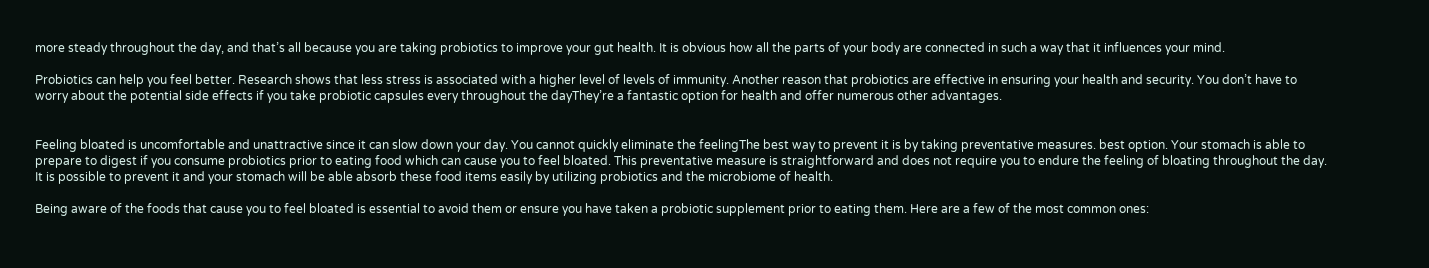more steady throughout the day, and that’s all because you are taking probiotics to improve your gut health. It is obvious how all the parts of your body are connected in such a way that it influences your mind.

Probiotics can help you feel better. Research shows that less stress is associated with a higher level of levels of immunity. Another reason that probiotics are effective in ensuring your health and security. You don’t have to worry about the potential side effects if you take probiotic capsules every throughout the dayThey’re a fantastic option for health and offer numerous other advantages.


Feeling bloated is uncomfortable and unattractive since it can slow down your day. You cannot quickly eliminate the feelingThe best way to prevent it is by taking preventative measures. best option. Your stomach is able to prepare to digest if you consume probiotics prior to eating food which can cause you to feel bloated. This preventative measure is straightforward and does not require you to endure the feeling of bloating throughout the day. It is possible to prevent it and your stomach will be able absorb these food items easily by utilizing probiotics and the microbiome of health.

Being aware of the foods that cause you to feel bloated is essential to avoid them or ensure you have taken a probiotic supplement prior to eating them. Here are a few of the most common ones: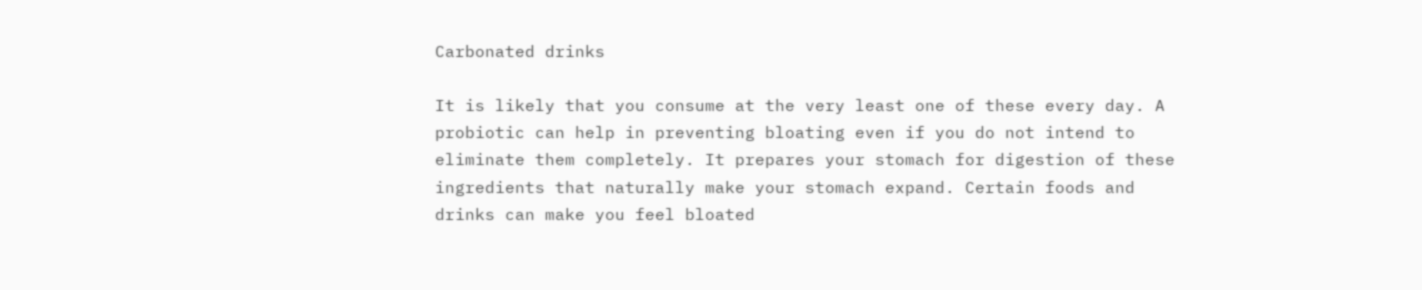Carbonated drinks

It is likely that you consume at the very least one of these every day. A probiotic can help in preventing bloating even if you do not intend to eliminate them completely. It prepares your stomach for digestion of these ingredients that naturally make your stomach expand. Certain foods and drinks can make you feel bloated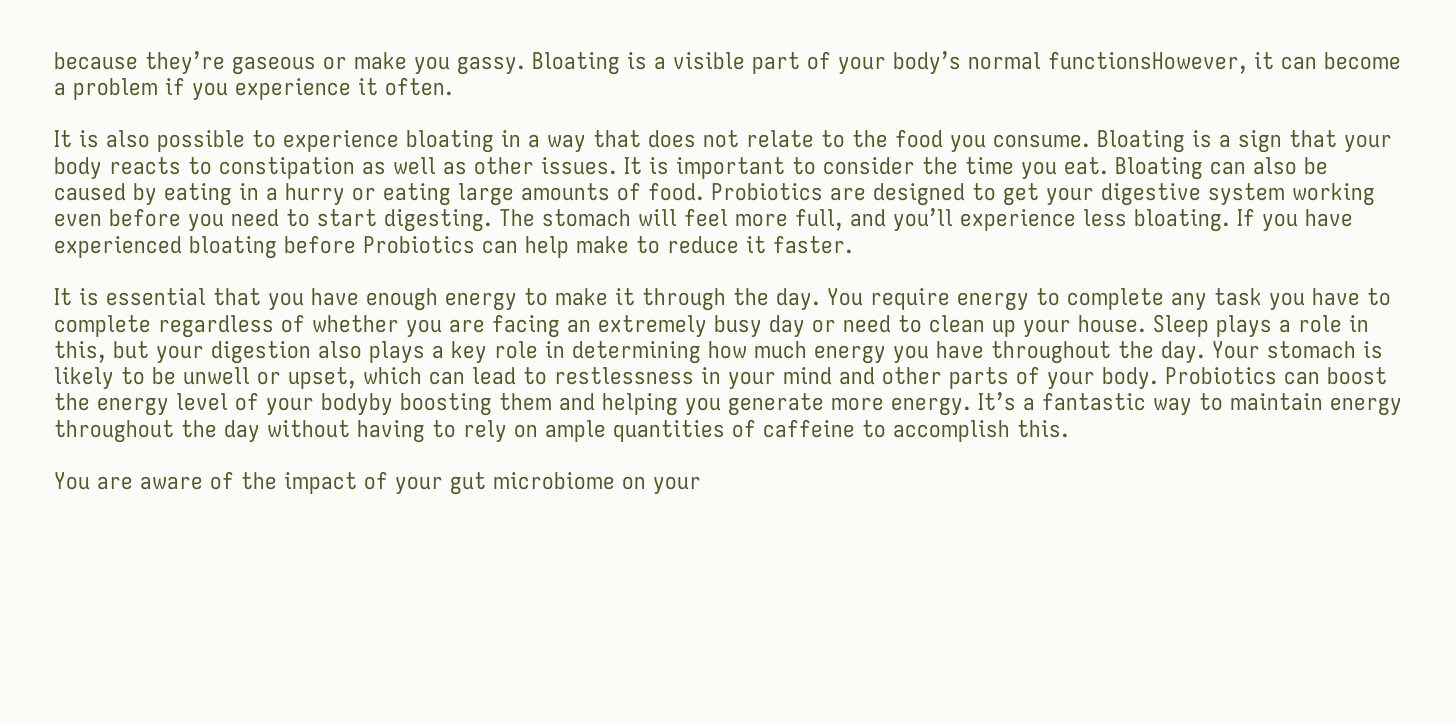because they’re gaseous or make you gassy. Bloating is a visible part of your body’s normal functionsHowever, it can become a problem if you experience it often.

It is also possible to experience bloating in a way that does not relate to the food you consume. Bloating is a sign that your body reacts to constipation as well as other issues. It is important to consider the time you eat. Bloating can also be caused by eating in a hurry or eating large amounts of food. Probiotics are designed to get your digestive system working even before you need to start digesting. The stomach will feel more full, and you’ll experience less bloating. If you have experienced bloating before Probiotics can help make to reduce it faster.

It is essential that you have enough energy to make it through the day. You require energy to complete any task you have to complete regardless of whether you are facing an extremely busy day or need to clean up your house. Sleep plays a role in this, but your digestion also plays a key role in determining how much energy you have throughout the day. Your stomach is likely to be unwell or upset, which can lead to restlessness in your mind and other parts of your body. Probiotics can boost the energy level of your bodyby boosting them and helping you generate more energy. It’s a fantastic way to maintain energy throughout the day without having to rely on ample quantities of caffeine to accomplish this.

You are aware of the impact of your gut microbiome on your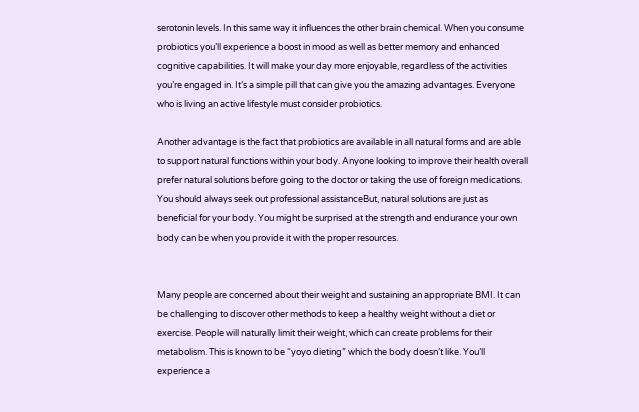serotonin levels. In this same way it influences the other brain chemical. When you consume probiotics you’ll experience a boost in mood as well as better memory and enhanced cognitive capabilities. It will make your day more enjoyable, regardless of the activities you’re engaged in. It’s a simple pill that can give you the amazing advantages. Everyone who is living an active lifestyle must consider probiotics.

Another advantage is the fact that probiotics are available in all natural forms and are able to support natural functions within your body. Anyone looking to improve their health overall prefer natural solutions before going to the doctor or taking the use of foreign medications. You should always seek out professional assistanceBut, natural solutions are just as beneficial for your body. You might be surprised at the strength and endurance your own body can be when you provide it with the proper resources.


Many people are concerned about their weight and sustaining an appropriate BMI. It can be challenging to discover other methods to keep a healthy weight without a diet or exercise. People will naturally limit their weight, which can create problems for their metabolism. This is known to be “yoyo dieting” which the body doesn’t like. You’ll experience a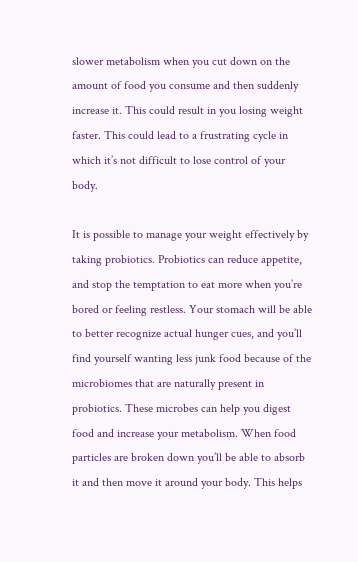slower metabolism when you cut down on the amount of food you consume and then suddenly increase it. This could result in you losing weight faster. This could lead to a frustrating cycle in which it’s not difficult to lose control of your body.

It is possible to manage your weight effectively by taking probiotics. Probiotics can reduce appetite, and stop the temptation to eat more when you’re bored or feeling restless. Your stomach will be able to better recognize actual hunger cues, and you’ll find yourself wanting less junk food because of the microbiomes that are naturally present in probiotics. These microbes can help you digest food and increase your metabolism. When food particles are broken down you’ll be able to absorb it and then move it around your body. This helps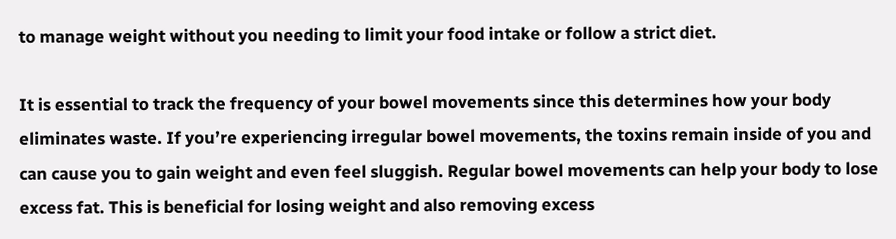to manage weight without you needing to limit your food intake or follow a strict diet.

It is essential to track the frequency of your bowel movements since this determines how your body eliminates waste. If you’re experiencing irregular bowel movements, the toxins remain inside of you and can cause you to gain weight and even feel sluggish. Regular bowel movements can help your body to lose excess fat. This is beneficial for losing weight and also removing excess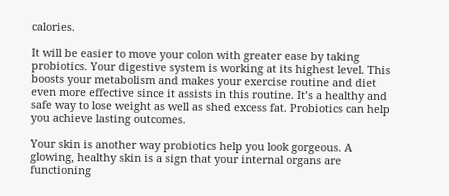calories.

It will be easier to move your colon with greater ease by taking probiotics. Your digestive system is working at its highest level. This boosts your metabolism and makes your exercise routine and diet even more effective since it assists in this routine. It’s a healthy and safe way to lose weight as well as shed excess fat. Probiotics can help you achieve lasting outcomes.

Your skin is another way probiotics help you look gorgeous. A glowing, healthy skin is a sign that your internal organs are functioning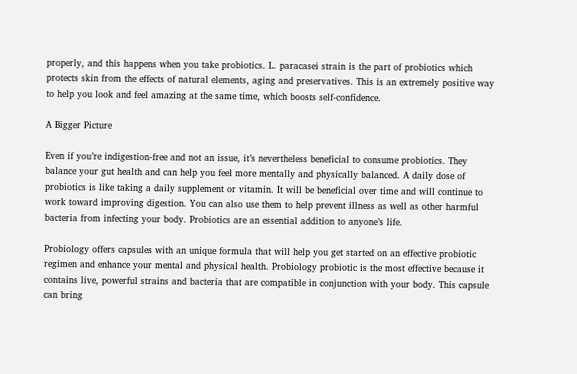properly, and this happens when you take probiotics. L. paracasei strain is the part of probiotics which protects skin from the effects of natural elements, aging and preservatives. This is an extremely positive way to help you look and feel amazing at the same time, which boosts self-confidence.

A Bigger Picture

Even if you’re indigestion-free and not an issue, it’s nevertheless beneficial to consume probiotics. They balance your gut health and can help you feel more mentally and physically balanced. A daily dose of probiotics is like taking a daily supplement or vitamin. It will be beneficial over time and will continue to work toward improving digestion. You can also use them to help prevent illness as well as other harmful bacteria from infecting your body. Probiotics are an essential addition to anyone’s life.

Probiology offers capsules with an unique formula that will help you get started on an effective probiotic regimen and enhance your mental and physical health. Probiology probiotic is the most effective because it contains live, powerful strains and bacteria that are compatible in conjunction with your body. This capsule can bring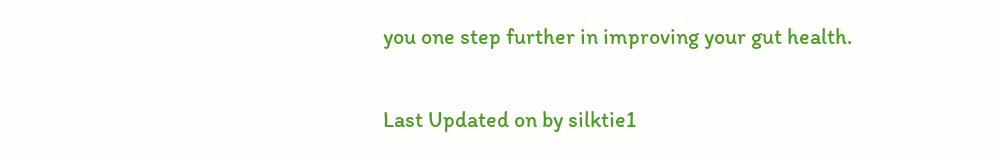you one step further in improving your gut health.

Last Updated on by silktie1